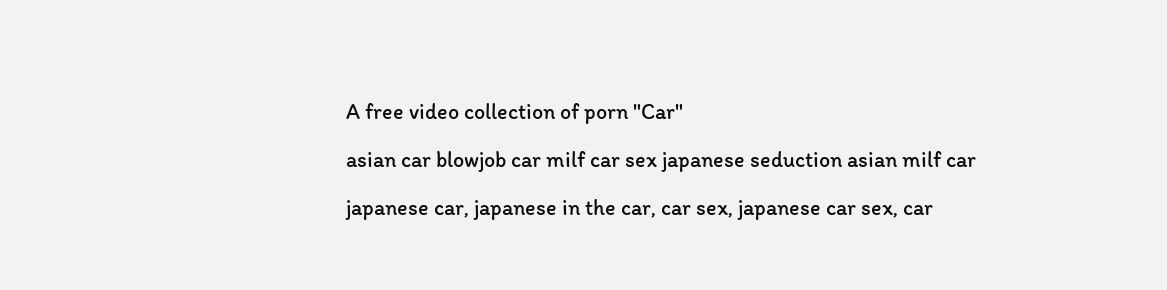A free video collection of porn "Car"

asian car blowjob car milf car sex japanese seduction asian milf car

japanese car, japanese in the car, car sex, japanese car sex, car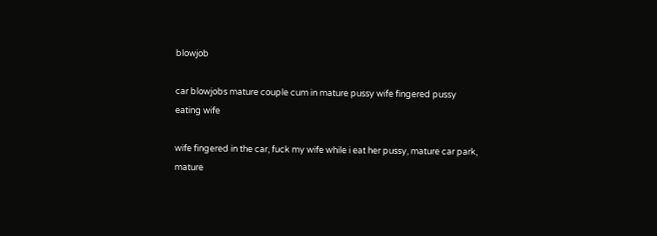blowjob

car blowjobs mature couple cum in mature pussy wife fingered pussy eating wife

wife fingered in the car, fuck my wife while i eat her pussy, mature car park, mature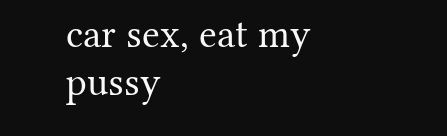car sex, eat my pussy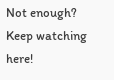Not enough? Keep watching here!